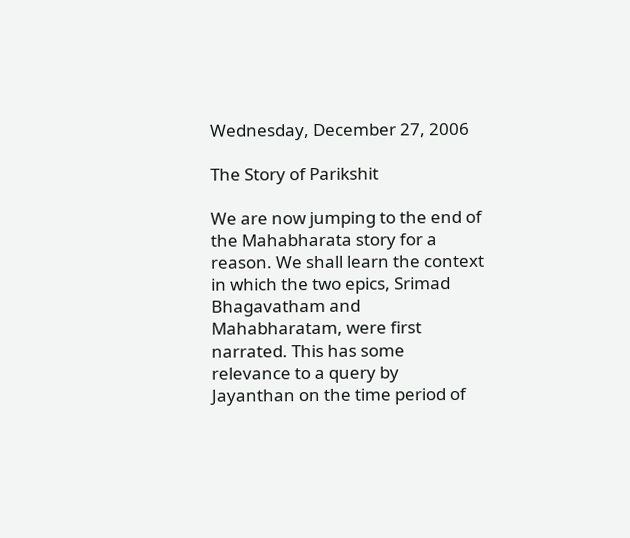Wednesday, December 27, 2006

The Story of Parikshit

We are now jumping to the end of the Mahabharata story for a reason. We shall learn the context in which the two epics, Srimad Bhagavatham and Mahabharatam, were first narrated. This has some relevance to a query by Jayanthan on the time period of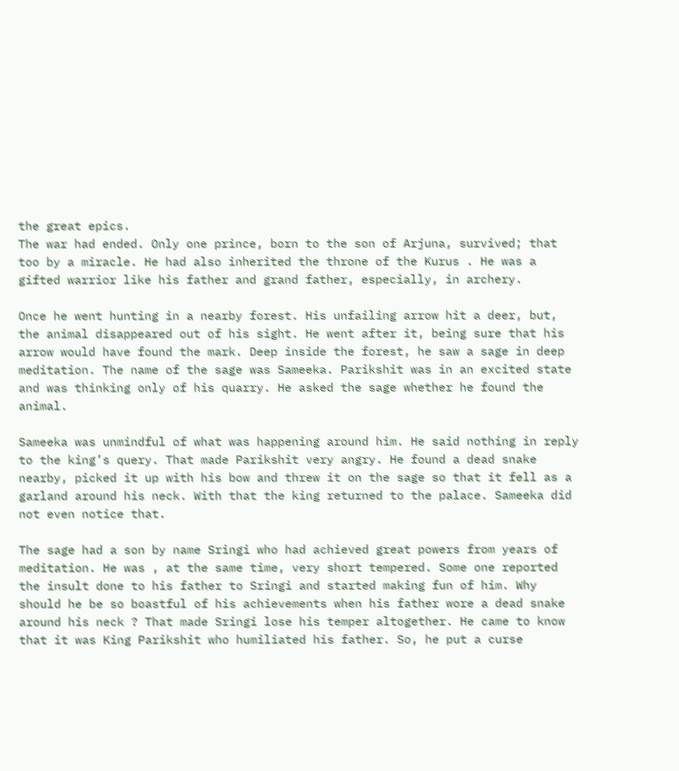the great epics.
The war had ended. Only one prince, born to the son of Arjuna, survived; that too by a miracle. He had also inherited the throne of the Kurus . He was a gifted warrior like his father and grand father, especially, in archery.

Once he went hunting in a nearby forest. His unfailing arrow hit a deer, but, the animal disappeared out of his sight. He went after it, being sure that his arrow would have found the mark. Deep inside the forest, he saw a sage in deep meditation. The name of the sage was Sameeka. Parikshit was in an excited state and was thinking only of his quarry. He asked the sage whether he found the animal.

Sameeka was unmindful of what was happening around him. He said nothing in reply to the king’s query. That made Parikshit very angry. He found a dead snake nearby, picked it up with his bow and threw it on the sage so that it fell as a garland around his neck. With that the king returned to the palace. Sameeka did not even notice that.

The sage had a son by name Sringi who had achieved great powers from years of meditation. He was , at the same time, very short tempered. Some one reported the insult done to his father to Sringi and started making fun of him. Why should he be so boastful of his achievements when his father wore a dead snake around his neck ? That made Sringi lose his temper altogether. He came to know that it was King Parikshit who humiliated his father. So, he put a curse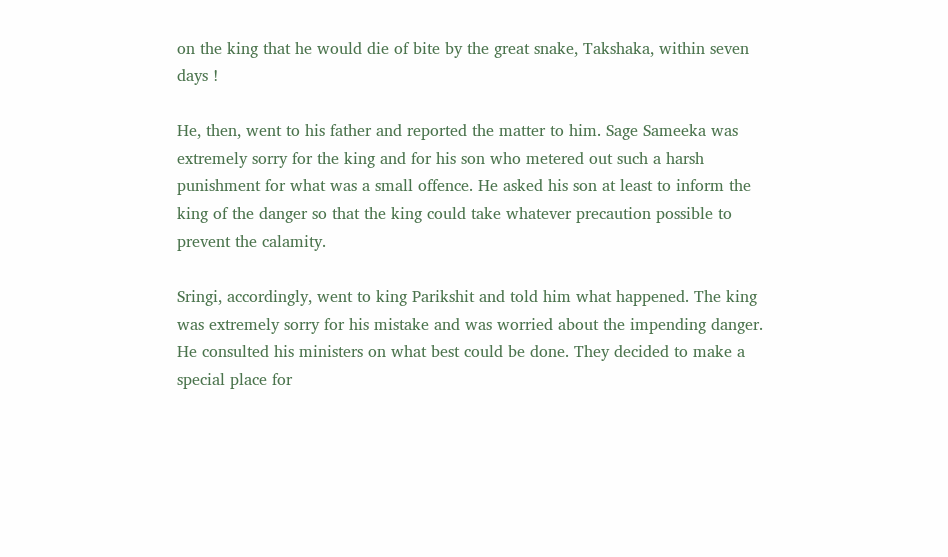on the king that he would die of bite by the great snake, Takshaka, within seven days !

He, then, went to his father and reported the matter to him. Sage Sameeka was extremely sorry for the king and for his son who metered out such a harsh punishment for what was a small offence. He asked his son at least to inform the king of the danger so that the king could take whatever precaution possible to prevent the calamity.

Sringi, accordingly, went to king Parikshit and told him what happened. The king was extremely sorry for his mistake and was worried about the impending danger. He consulted his ministers on what best could be done. They decided to make a special place for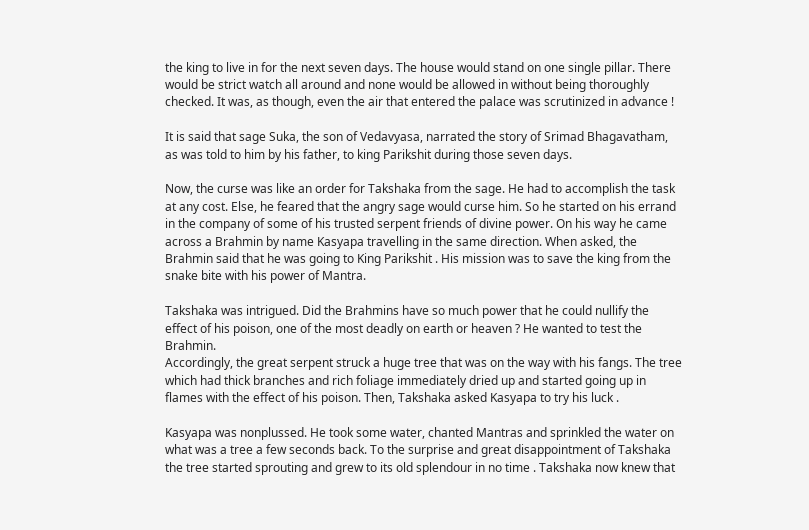the king to live in for the next seven days. The house would stand on one single pillar. There would be strict watch all around and none would be allowed in without being thoroughly checked. It was, as though, even the air that entered the palace was scrutinized in advance !

It is said that sage Suka, the son of Vedavyasa, narrated the story of Srimad Bhagavatham, as was told to him by his father, to king Parikshit during those seven days.

Now, the curse was like an order for Takshaka from the sage. He had to accomplish the task at any cost. Else, he feared that the angry sage would curse him. So he started on his errand in the company of some of his trusted serpent friends of divine power. On his way he came across a Brahmin by name Kasyapa travelling in the same direction. When asked, the Brahmin said that he was going to King Parikshit . His mission was to save the king from the snake bite with his power of Mantra.

Takshaka was intrigued. Did the Brahmins have so much power that he could nullify the effect of his poison, one of the most deadly on earth or heaven ? He wanted to test the Brahmin.
Accordingly, the great serpent struck a huge tree that was on the way with his fangs. The tree which had thick branches and rich foliage immediately dried up and started going up in flames with the effect of his poison. Then, Takshaka asked Kasyapa to try his luck .

Kasyapa was nonplussed. He took some water, chanted Mantras and sprinkled the water on what was a tree a few seconds back. To the surprise and great disappointment of Takshaka the tree started sprouting and grew to its old splendour in no time . Takshaka now knew that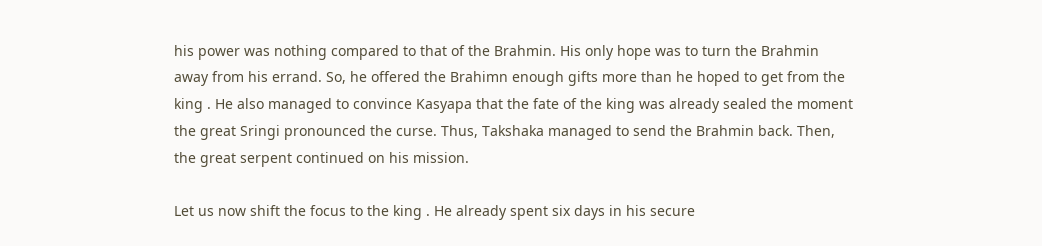his power was nothing compared to that of the Brahmin. His only hope was to turn the Brahmin away from his errand. So, he offered the Brahimn enough gifts more than he hoped to get from the king . He also managed to convince Kasyapa that the fate of the king was already sealed the moment the great Sringi pronounced the curse. Thus, Takshaka managed to send the Brahmin back. Then, the great serpent continued on his mission.

Let us now shift the focus to the king . He already spent six days in his secure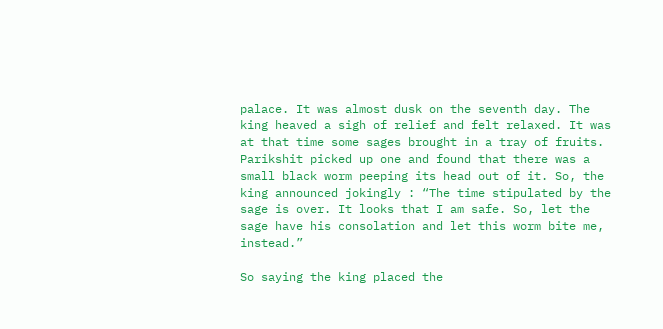palace. It was almost dusk on the seventh day. The king heaved a sigh of relief and felt relaxed. It was at that time some sages brought in a tray of fruits. Parikshit picked up one and found that there was a small black worm peeping its head out of it. So, the king announced jokingly : “The time stipulated by the sage is over. It looks that I am safe. So, let the sage have his consolation and let this worm bite me, instead.”

So saying the king placed the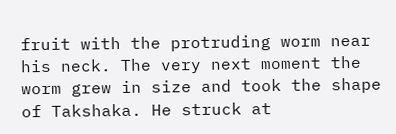fruit with the protruding worm near his neck. The very next moment the worm grew in size and took the shape of Takshaka. He struck at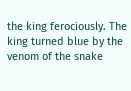the king ferociously. The king turned blue by the venom of the snake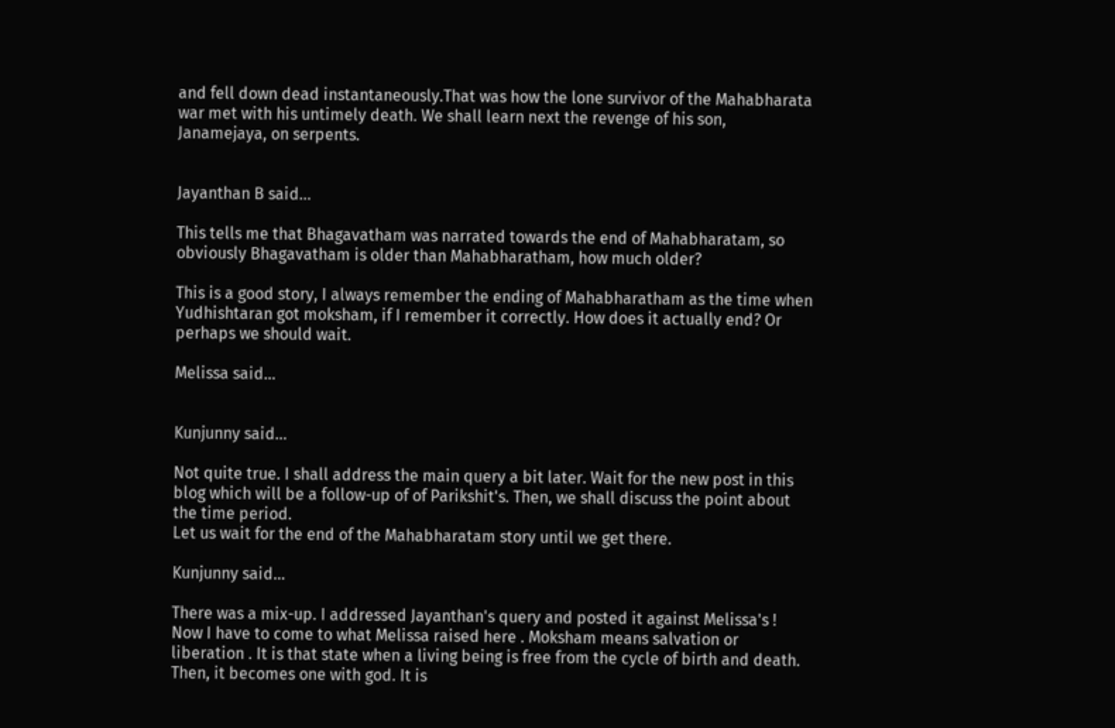and fell down dead instantaneously.That was how the lone survivor of the Mahabharata war met with his untimely death. We shall learn next the revenge of his son, Janamejaya, on serpents.


Jayanthan B said...

This tells me that Bhagavatham was narrated towards the end of Mahabharatam, so obviously Bhagavatham is older than Mahabharatham, how much older?

This is a good story, I always remember the ending of Mahabharatham as the time when Yudhishtaran got moksham, if I remember it correctly. How does it actually end? Or perhaps we should wait.

Melissa said...


Kunjunny said...

Not quite true. I shall address the main query a bit later. Wait for the new post in this blog which will be a follow-up of of Parikshit's. Then, we shall discuss the point about the time period.
Let us wait for the end of the Mahabharatam story until we get there.

Kunjunny said...

There was a mix-up. I addressed Jayanthan's query and posted it against Melissa's !
Now I have to come to what Melissa raised here . Moksham means salvation or liberation . It is that state when a living being is free from the cycle of birth and death. Then, it becomes one with god. It is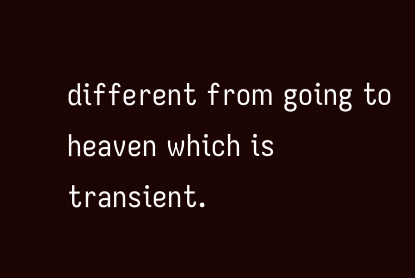different from going to heaven which is transient.